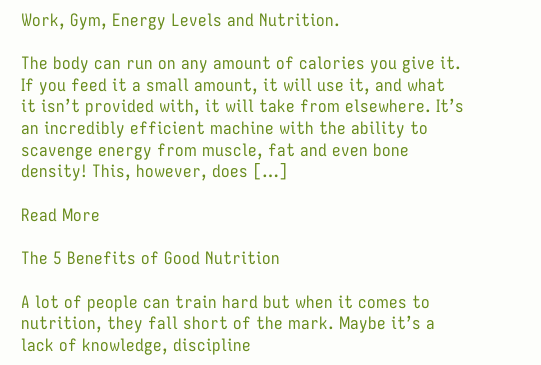Work, Gym, Energy Levels and Nutrition.

The body can run on any amount of calories you give it. If you feed it a small amount, it will use it, and what it isn’t provided with, it will take from elsewhere. It’s an incredibly efficient machine with the ability to scavenge energy from muscle, fat and even bone density! This, however, does […]

Read More

The 5 Benefits of Good Nutrition

A lot of people can train hard but when it comes to nutrition, they fall short of the mark. Maybe it’s a lack of knowledge, discipline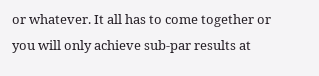or whatever. It all has to come together or you will only achieve sub‐par results at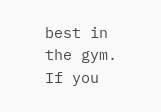best in the gym. If you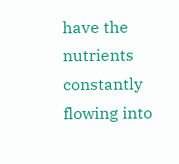have the nutrients constantly flowing into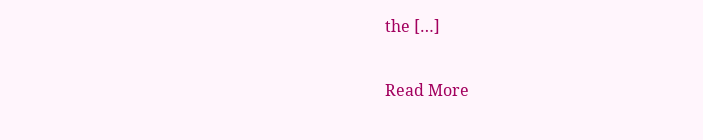the […]

Read More